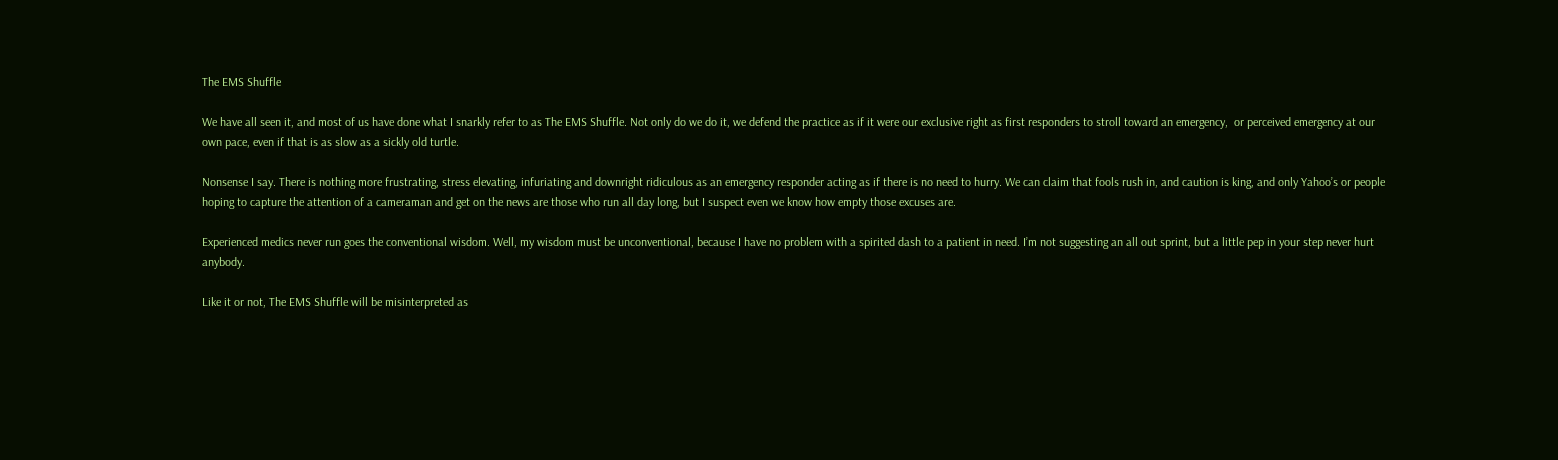The EMS Shuffle

We have all seen it, and most of us have done what I snarkly refer to as The EMS Shuffle. Not only do we do it, we defend the practice as if it were our exclusive right as first responders to stroll toward an emergency,  or perceived emergency at our own pace, even if that is as slow as a sickly old turtle.

Nonsense I say. There is nothing more frustrating, stress elevating, infuriating and downright ridiculous as an emergency responder acting as if there is no need to hurry. We can claim that fools rush in, and caution is king, and only Yahoo’s or people hoping to capture the attention of a cameraman and get on the news are those who run all day long, but I suspect even we know how empty those excuses are.

Experienced medics never run goes the conventional wisdom. Well, my wisdom must be unconventional, because I have no problem with a spirited dash to a patient in need. I’m not suggesting an all out sprint, but a little pep in your step never hurt anybody.

Like it or not, The EMS Shuffle will be misinterpreted as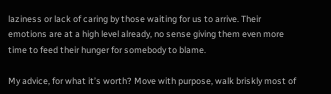laziness or lack of caring by those waiting for us to arrive. Their emotions are at a high level already, no sense giving them even more time to feed their hunger for somebody to blame.

My advice, for what it’s worth? Move with purpose, walk briskly most of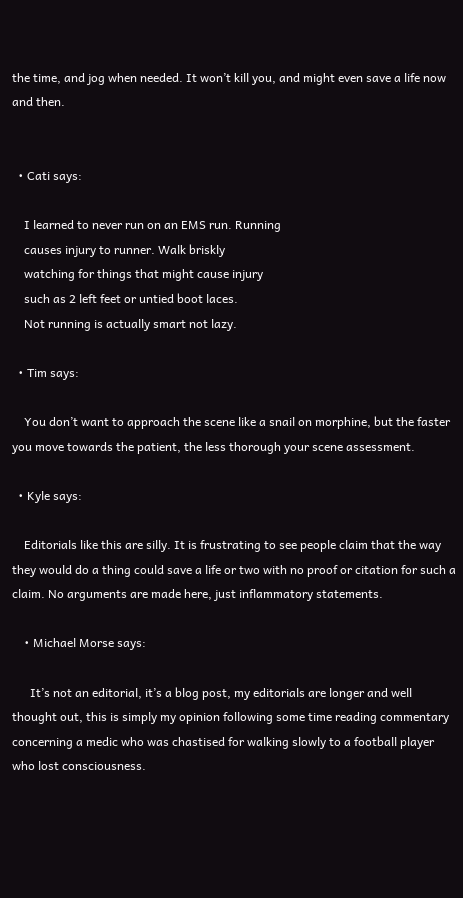the time, and jog when needed. It won’t kill you, and might even save a life now and then.


  • Cati says:

    I learned to never run on an EMS run. Running
    causes injury to runner. Walk briskly
    watching for things that might cause injury
    such as 2 left feet or untied boot laces.
    Not running is actually smart not lazy.

  • Tim says:

    You don’t want to approach the scene like a snail on morphine, but the faster you move towards the patient, the less thorough your scene assessment.

  • Kyle says:

    Editorials like this are silly. It is frustrating to see people claim that the way they would do a thing could save a life or two with no proof or citation for such a claim. No arguments are made here, just inflammatory statements.

    • Michael Morse says:

      It’s not an editorial, it’s a blog post, my editorials are longer and well thought out, this is simply my opinion following some time reading commentary concerning a medic who was chastised for walking slowly to a football player who lost consciousness.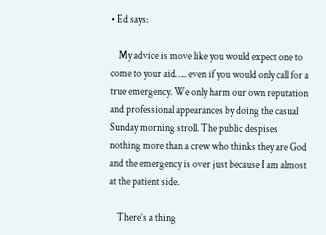• Ed says:

    My advice is move like you would expect one to come to your aid….. even if you would only call for a true emergency. We only harm our own reputation and professional appearances by doing the casual Sunday morning stroll. The public despises nothing more than a crew who thinks they are God and the emergency is over just because I am almost at the patient side.

    There’s a thing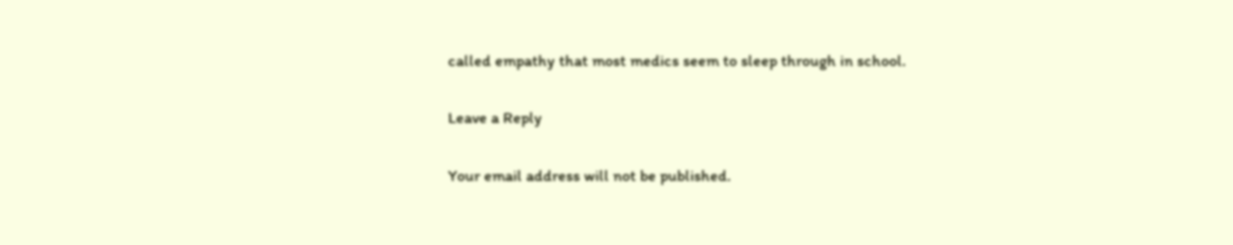called empathy that most medics seem to sleep through in school.

Leave a Reply

Your email address will not be published.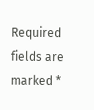Required fields are marked *